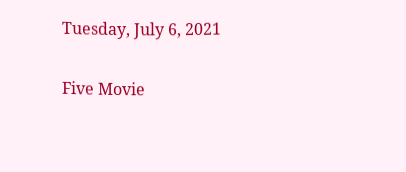Tuesday, July 6, 2021

Five Movie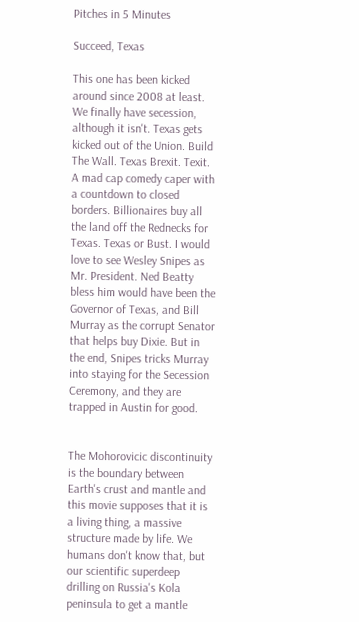Pitches in 5 Minutes

Succeed, Texas

This one has been kicked around since 2008 at least. We finally have secession, although it isn't. Texas gets kicked out of the Union. Build The Wall. Texas Brexit. Texit. A mad cap comedy caper with a countdown to closed borders. Billionaires buy all the land off the Rednecks for Texas. Texas or Bust. I would love to see Wesley Snipes as Mr. President. Ned Beatty bless him would have been the Governor of Texas, and Bill Murray as the corrupt Senator that helps buy Dixie. But in the end, Snipes tricks Murray into staying for the Secession Ceremony, and they are trapped in Austin for good.


The Mohorovicic discontinuity is the boundary between Earth's crust and mantle and this movie supposes that it is a living thing, a massive structure made by life. We humans don't know that, but our scientific superdeep drilling on Russia's Kola peninsula to get a mantle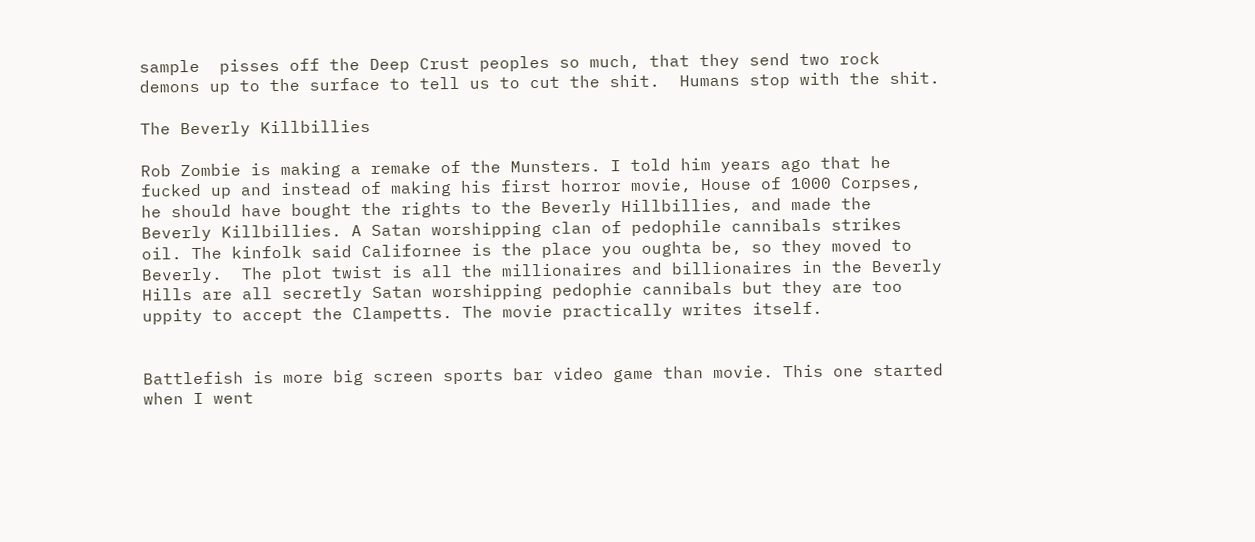sample  pisses off the Deep Crust peoples so much, that they send two rock demons up to the surface to tell us to cut the shit.  Humans stop with the shit.

The Beverly Killbillies

Rob Zombie is making a remake of the Munsters. I told him years ago that he fucked up and instead of making his first horror movie, House of 1000 Corpses, he should have bought the rights to the Beverly Hillbillies, and made the Beverly Killbillies. A Satan worshipping clan of pedophile cannibals strikes oil. The kinfolk said Californee is the place you oughta be, so they moved to Beverly.  The plot twist is all the millionaires and billionaires in the Beverly Hills are all secretly Satan worshipping pedophie cannibals but they are too uppity to accept the Clampetts. The movie practically writes itself.


Battlefish is more big screen sports bar video game than movie. This one started when I went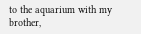to the aquarium with my brother,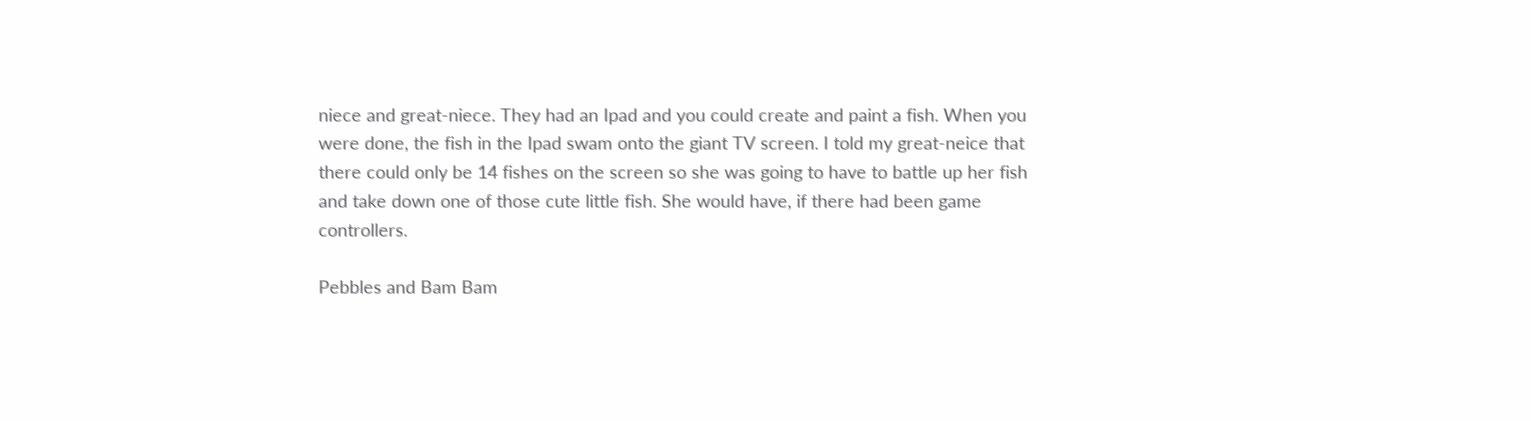niece and great-niece. They had an Ipad and you could create and paint a fish. When you were done, the fish in the Ipad swam onto the giant TV screen. I told my great-neice that there could only be 14 fishes on the screen so she was going to have to battle up her fish and take down one of those cute little fish. She would have, if there had been game controllers.

Pebbles and Bam Bam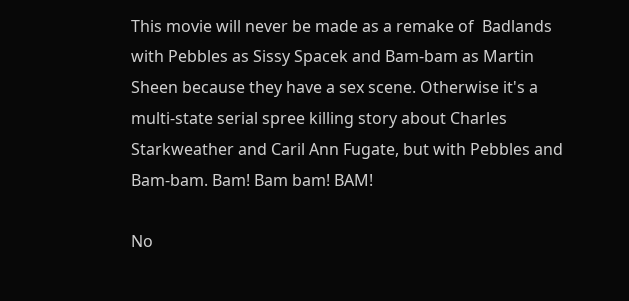This movie will never be made as a remake of  Badlands with Pebbles as Sissy Spacek and Bam-bam as Martin Sheen because they have a sex scene. Otherwise it's a multi-state serial spree killing story about Charles Starkweather and Caril Ann Fugate, but with Pebbles and Bam-bam. Bam! Bam bam! BAM!

No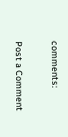comments:

Post a Comment